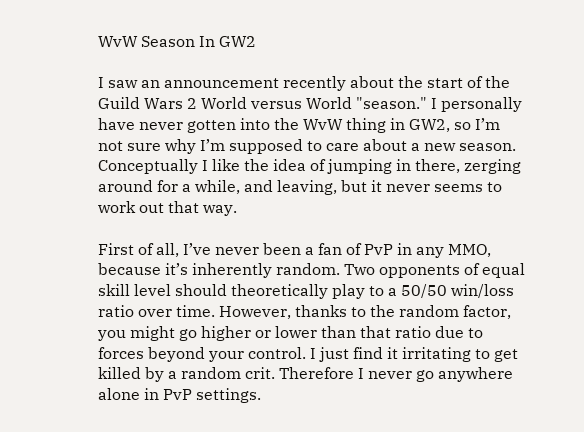WvW Season In GW2

I saw an announcement recently about the start of the Guild Wars 2 World versus World "season." I personally have never gotten into the WvW thing in GW2, so I’m not sure why I’m supposed to care about a new season. Conceptually I like the idea of jumping in there, zerging around for a while, and leaving, but it never seems to work out that way.

First of all, I’ve never been a fan of PvP in any MMO, because it’s inherently random. Two opponents of equal skill level should theoretically play to a 50/50 win/loss ratio over time. However, thanks to the random factor, you might go higher or lower than that ratio due to forces beyond your control. I just find it irritating to get killed by a random crit. Therefore I never go anywhere alone in PvP settings.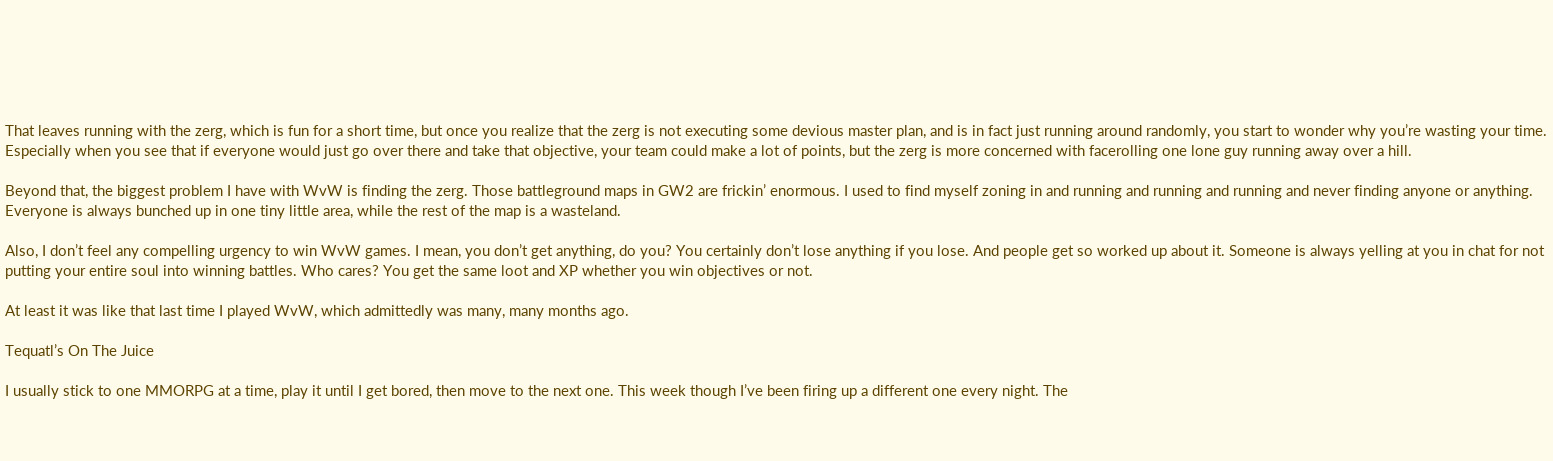That leaves running with the zerg, which is fun for a short time, but once you realize that the zerg is not executing some devious master plan, and is in fact just running around randomly, you start to wonder why you’re wasting your time. Especially when you see that if everyone would just go over there and take that objective, your team could make a lot of points, but the zerg is more concerned with facerolling one lone guy running away over a hill.

Beyond that, the biggest problem I have with WvW is finding the zerg. Those battleground maps in GW2 are frickin’ enormous. I used to find myself zoning in and running and running and running and never finding anyone or anything. Everyone is always bunched up in one tiny little area, while the rest of the map is a wasteland.

Also, I don’t feel any compelling urgency to win WvW games. I mean, you don’t get anything, do you? You certainly don’t lose anything if you lose. And people get so worked up about it. Someone is always yelling at you in chat for not putting your entire soul into winning battles. Who cares? You get the same loot and XP whether you win objectives or not.

At least it was like that last time I played WvW, which admittedly was many, many months ago.

Tequatl’s On The Juice

I usually stick to one MMORPG at a time, play it until I get bored, then move to the next one. This week though I’ve been firing up a different one every night. The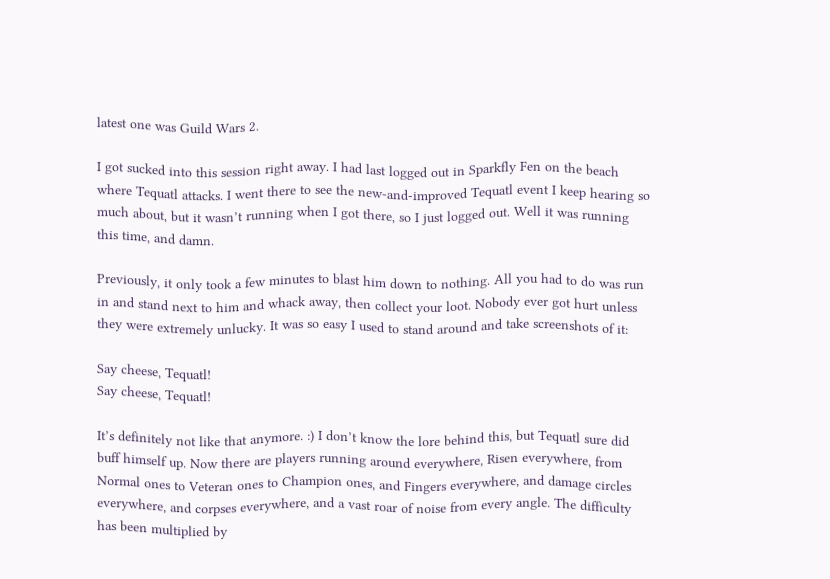latest one was Guild Wars 2.

I got sucked into this session right away. I had last logged out in Sparkfly Fen on the beach where Tequatl attacks. I went there to see the new-and-improved Tequatl event I keep hearing so much about, but it wasn’t running when I got there, so I just logged out. Well it was running this time, and damn.

Previously, it only took a few minutes to blast him down to nothing. All you had to do was run in and stand next to him and whack away, then collect your loot. Nobody ever got hurt unless they were extremely unlucky. It was so easy I used to stand around and take screenshots of it:

Say cheese, Tequatl!
Say cheese, Tequatl!

It’s definitely not like that anymore. :) I don’t know the lore behind this, but Tequatl sure did buff himself up. Now there are players running around everywhere, Risen everywhere, from Normal ones to Veteran ones to Champion ones, and Fingers everywhere, and damage circles everywhere, and corpses everywhere, and a vast roar of noise from every angle. The difficulty has been multiplied by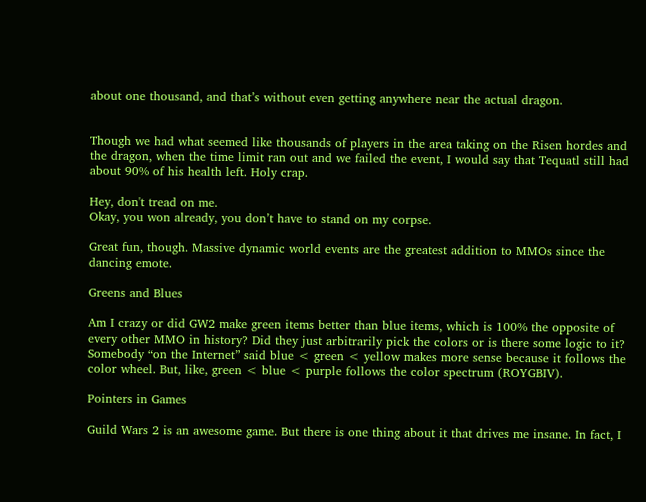about one thousand, and that’s without even getting anywhere near the actual dragon.


Though we had what seemed like thousands of players in the area taking on the Risen hordes and the dragon, when the time limit ran out and we failed the event, I would say that Tequatl still had about 90% of his health left. Holy crap.

Hey, don't tread on me.
Okay, you won already, you don’t have to stand on my corpse.

Great fun, though. Massive dynamic world events are the greatest addition to MMOs since the dancing emote.

Greens and Blues

Am I crazy or did GW2 make green items better than blue items, which is 100% the opposite of every other MMO in history? Did they just arbitrarily pick the colors or is there some logic to it? Somebody “on the Internet” said blue < green < yellow makes more sense because it follows the color wheel. But, like, green < blue < purple follows the color spectrum (ROYGBIV).

Pointers in Games

Guild Wars 2 is an awesome game. But there is one thing about it that drives me insane. In fact, I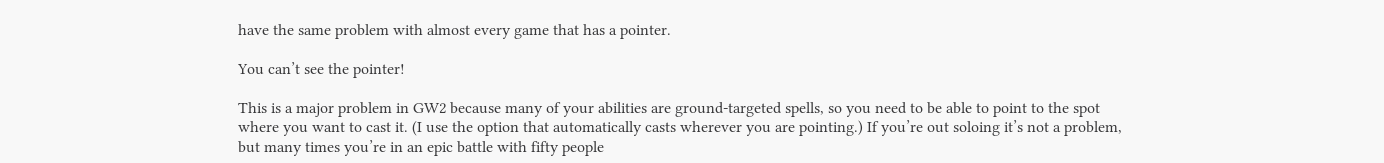have the same problem with almost every game that has a pointer.

You can’t see the pointer!

This is a major problem in GW2 because many of your abilities are ground-targeted spells, so you need to be able to point to the spot where you want to cast it. (I use the option that automatically casts wherever you are pointing.) If you’re out soloing it’s not a problem, but many times you’re in an epic battle with fifty people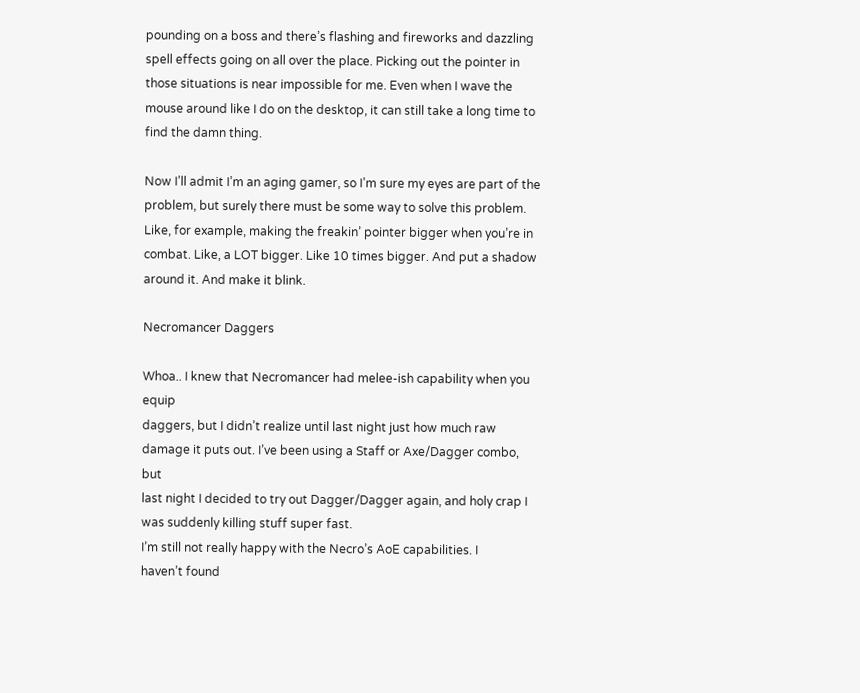pounding on a boss and there’s flashing and fireworks and dazzling spell effects going on all over the place. Picking out the pointer in those situations is near impossible for me. Even when I wave the mouse around like I do on the desktop, it can still take a long time to find the damn thing.

Now I’ll admit I’m an aging gamer, so I’m sure my eyes are part of the problem, but surely there must be some way to solve this problem. Like, for example, making the freakin’ pointer bigger when you’re in combat. Like, a LOT bigger. Like 10 times bigger. And put a shadow around it. And make it blink.

Necromancer Daggers

Whoa.. I knew that Necromancer had melee-ish capability when you equip
daggers, but I didn’t realize until last night just how much raw
damage it puts out. I’ve been using a Staff or Axe/Dagger combo, but
last night I decided to try out Dagger/Dagger again, and holy crap I
was suddenly killing stuff super fast.
I’m still not really happy with the Necro’s AoE capabilities. I
haven’t found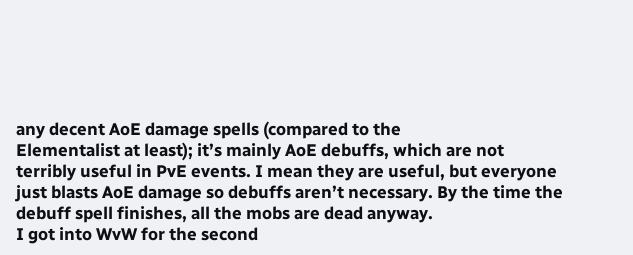any decent AoE damage spells (compared to the
Elementalist at least); it’s mainly AoE debuffs, which are not
terribly useful in PvE events. I mean they are useful, but everyone
just blasts AoE damage so debuffs aren’t necessary. By the time the
debuff spell finishes, all the mobs are dead anyway.
I got into WvW for the second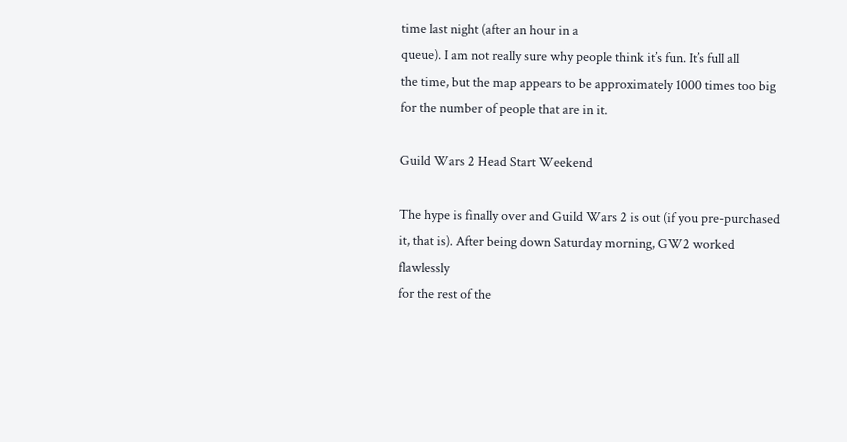time last night (after an hour in a
queue). I am not really sure why people think it’s fun. It’s full all
the time, but the map appears to be approximately 1000 times too big
for the number of people that are in it.

Guild Wars 2 Head Start Weekend

The hype is finally over and Guild Wars 2 is out (if you pre-purchased
it, that is). After being down Saturday morning, GW2 worked flawlessly
for the rest of the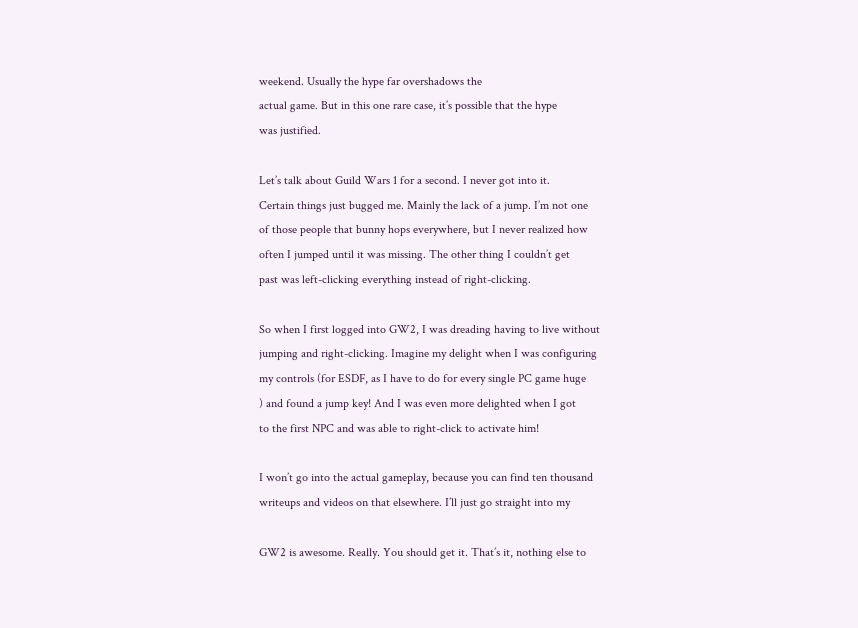weekend. Usually the hype far overshadows the
actual game. But in this one rare case, it’s possible that the hype
was justified.

Let’s talk about Guild Wars 1 for a second. I never got into it.
Certain things just bugged me. Mainly the lack of a jump. I’m not one
of those people that bunny hops everywhere, but I never realized how
often I jumped until it was missing. The other thing I couldn’t get
past was left-clicking everything instead of right-clicking.

So when I first logged into GW2, I was dreading having to live without
jumping and right-clicking. Imagine my delight when I was configuring
my controls (for ESDF, as I have to do for every single PC game huge
) and found a jump key! And I was even more delighted when I got
to the first NPC and was able to right-click to activate him!

I won’t go into the actual gameplay, because you can find ten thousand
writeups and videos on that elsewhere. I’ll just go straight into my

GW2 is awesome. Really. You should get it. That’s it, nothing else to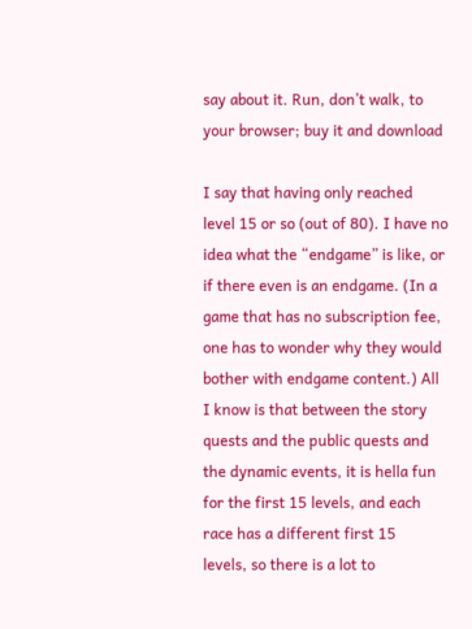say about it. Run, don’t walk, to your browser; buy it and download

I say that having only reached level 15 or so (out of 80). I have no
idea what the “endgame” is like, or if there even is an endgame. (In a
game that has no subscription fee, one has to wonder why they would
bother with endgame content.) All I know is that between the story
quests and the public quests and the dynamic events, it is hella fun
for the first 15 levels, and each race has a different first 15
levels, so there is a lot to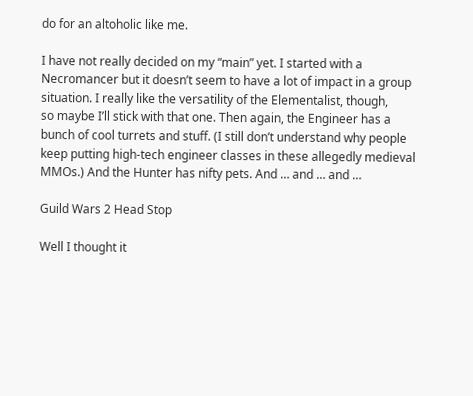do for an altoholic like me.

I have not really decided on my “main” yet. I started with a
Necromancer but it doesn’t seem to have a lot of impact in a group
situation. I really like the versatility of the Elementalist, though,
so maybe I’ll stick with that one. Then again, the Engineer has a
bunch of cool turrets and stuff. (I still don’t understand why people
keep putting high-tech engineer classes in these allegedly medieval
MMOs.) And the Hunter has nifty pets. And … and … and …

Guild Wars 2 Head Stop

Well I thought it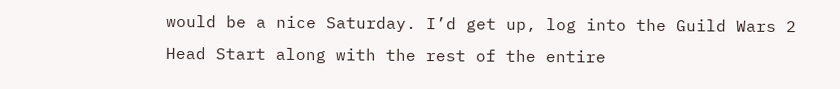would be a nice Saturday. I’d get up, log into the Guild Wars 2 Head Start along with the rest of the entire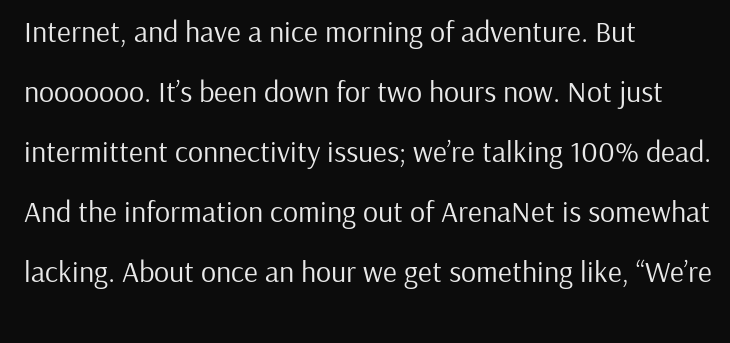Internet, and have a nice morning of adventure. But nooooooo. It’s been down for two hours now. Not just intermittent connectivity issues; we’re talking 100% dead. And the information coming out of ArenaNet is somewhat lacking. About once an hour we get something like, “We’re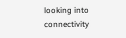looking into connectivity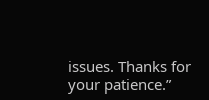issues. Thanks for your patience.”